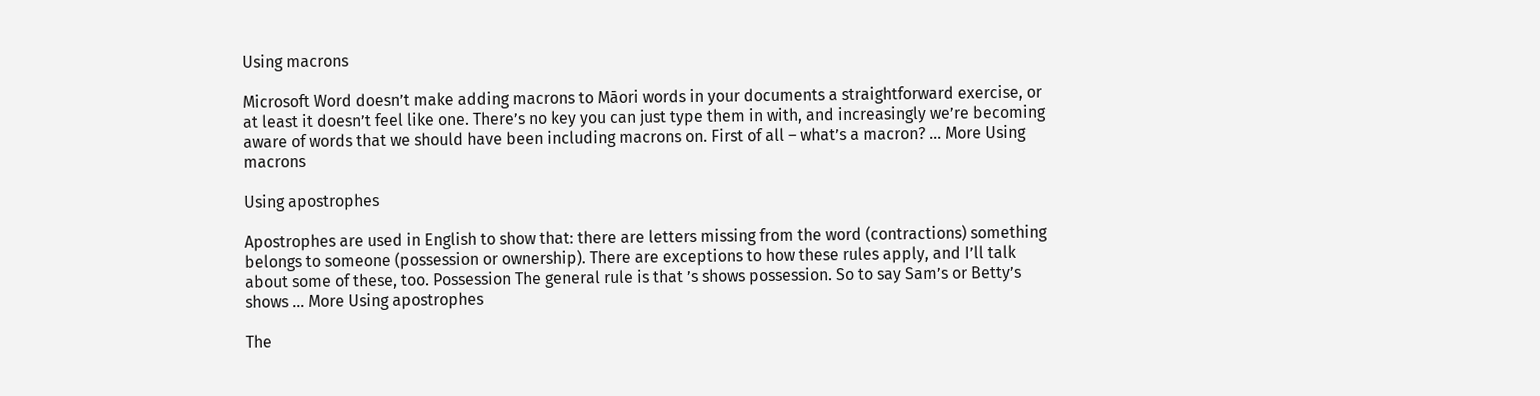Using macrons

Microsoft Word doesn’t make adding macrons to Māori words in your documents a straightforward exercise, or at least it doesn’t feel like one. There’s no key you can just type them in with, and increasingly we’re becoming aware of words that we should have been including macrons on. First of all – what’s a macron? … More Using macrons

Using apostrophes

Apostrophes are used in English to show that: there are letters missing from the word (contractions) something belongs to someone (possession or ownership). There are exceptions to how these rules apply, and I’ll talk about some of these, too. Possession The general rule is that ’s shows possession. So to say Sam’s or Betty’s shows … More Using apostrophes

The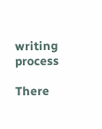writing process

There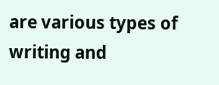are various types of writing and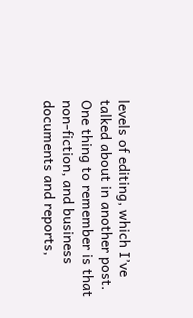levels of editing, which I’ve talked about in another post. One thing to remember is that non-fiction, and business documents and reports,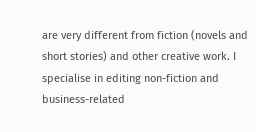are very different from fiction (novels and short stories) and other creative work. I specialise in editing non-fiction and business-related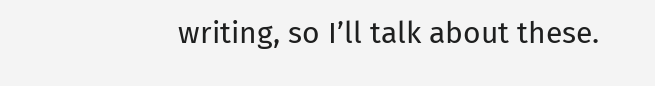writing, so I’ll talk about these.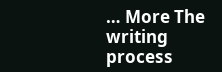… More The writing process